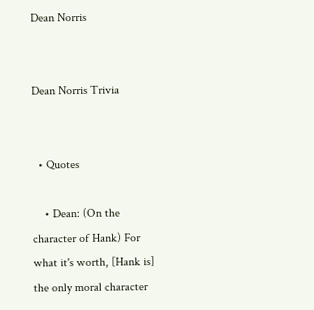Dean Norris


Dean Norris Trivia


  • Quotes

    • Dean: (On the character of Hank) For what it's worth, [Hank is] the only moral character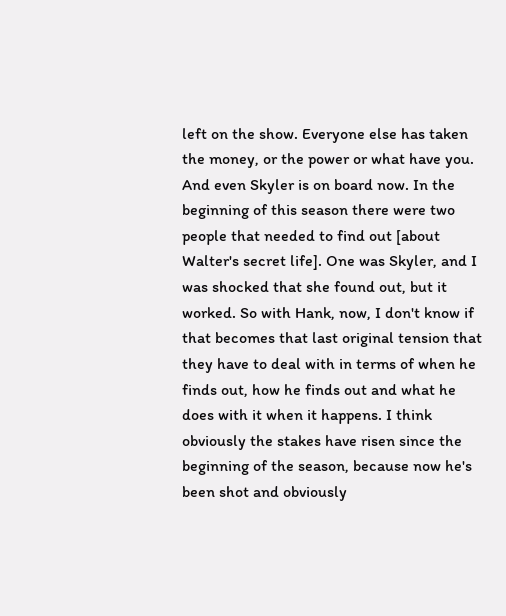left on the show. Everyone else has taken the money, or the power or what have you. And even Skyler is on board now. In the beginning of this season there were two people that needed to find out [about Walter's secret life]. One was Skyler, and I was shocked that she found out, but it worked. So with Hank, now, I don't know if that becomes that last original tension that they have to deal with in terms of when he finds out, how he finds out and what he does with it when it happens. I think obviously the stakes have risen since the beginning of the season, because now he's been shot and obviously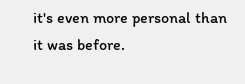it's even more personal than it was before.